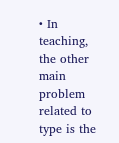• In teaching, the other main problem related to type is the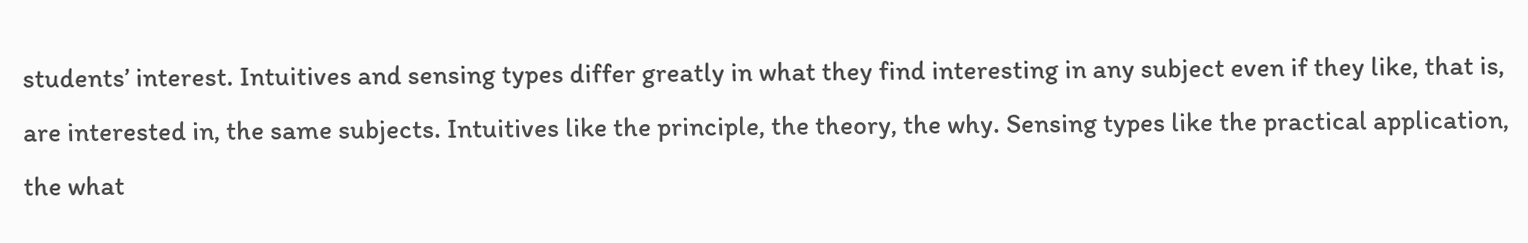students’ interest. Intuitives and sensing types differ greatly in what they find interesting in any subject even if they like, that is, are interested in, the same subjects. Intuitives like the principle, the theory, the why. Sensing types like the practical application, the what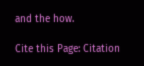and the how.

Cite this Page: Citation